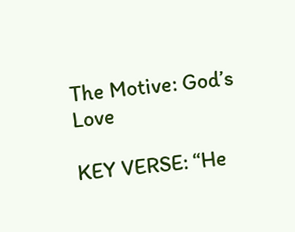The Motive: God’s Love

KEY VERSE: “He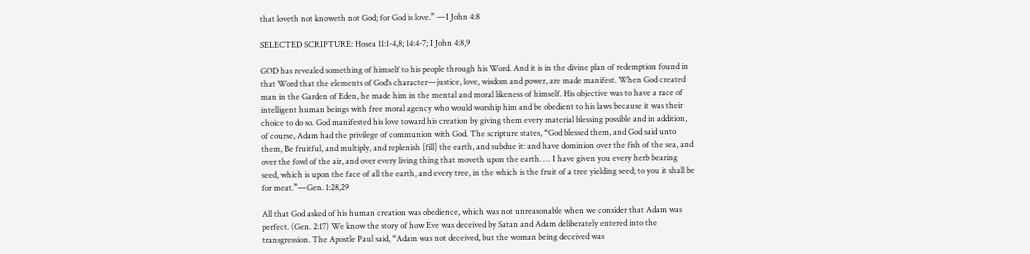that loveth not knoweth not God; for God is love.” —I John 4:8

SELECTED SCRIPTURE: Hosea 11:1-4,8; 14:4-7; I John 4:8,9

GOD has revealed something of himself to his people through his Word. And it is in the divine plan of redemption found in that Word that the elements of God’s character—justice, love, wisdom and power, are made manifest. When God created man in the Garden of Eden, he made him in the mental and moral likeness of himself. His objective was to have a race of intelligent human beings with free moral agency who would worship him and be obedient to his laws because it was their choice to do so. God manifested his love toward his creation by giving them every material blessing possible and in addition, of course, Adam had the privilege of communion with God. The scripture states, “God blessed them, and God said unto them, Be fruitful, and multiply, and replenish [fill] the earth, and subdue it: and have dominion over the fish of the sea, and over the fowl of the air, and over every living thing that moveth upon the earth. … I have given you every herb bearing seed, which is upon the face of all the earth, and every tree, in the which is the fruit of a tree yielding seed; to you it shall be for meat.”—Gen. 1:28,29

All that God asked of his human creation was obedience, which was not unreasonable when we consider that Adam was perfect. (Gen. 2:17) We know the story of how Eve was deceived by Satan and Adam deliberately entered into the transgression. The Apostle Paul said, “Adam was not deceived, but the woman being deceived was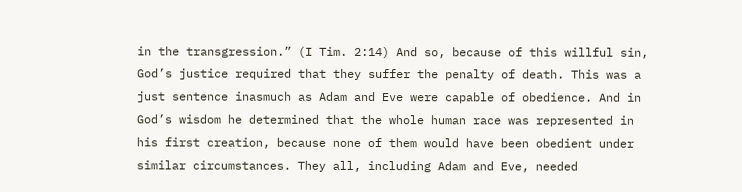in the transgression.” (I Tim. 2:14) And so, because of this willful sin, God’s justice required that they suffer the penalty of death. This was a just sentence inasmuch as Adam and Eve were capable of obedience. And in God’s wisdom he determined that the whole human race was represented in his first creation, because none of them would have been obedient under similar circumstances. They all, including Adam and Eve, needed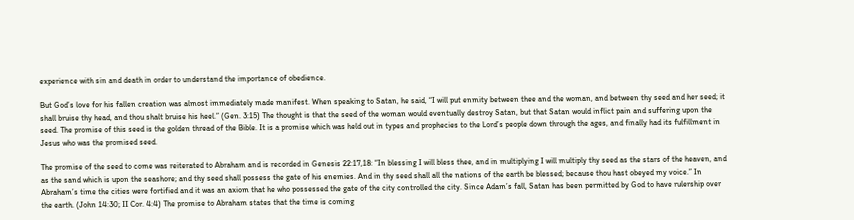experience with sin and death in order to understand the importance of obedience.

But God’s love for his fallen creation was almost immediately made manifest. When speaking to Satan, he said, “I will put enmity between thee and the woman, and between thy seed and her seed; it shall bruise thy head, and thou shalt bruise his heel.” (Gen. 3:15) The thought is that the seed of the woman would eventually destroy Satan, but that Satan would inflict pain and suffering upon the seed. The promise of this seed is the golden thread of the Bible. It is a promise which was held out in types and prophecies to the Lord’s people down through the ages, and finally had its fulfillment in Jesus who was the promised seed.

The promise of the seed to come was reiterated to Abraham and is recorded in Genesis 22:17,18: “In blessing I will bless thee, and in multiplying I will multiply thy seed as the stars of the heaven, and as the sand which is upon the seashore; and thy seed shall possess the gate of his enemies. And in thy seed shall all the nations of the earth be blessed; because thou hast obeyed my voice.” In Abraham’s time the cities were fortified and it was an axiom that he who possessed the gate of the city controlled the city. Since Adam’s fall, Satan has been permitted by God to have rulership over the earth. (John 14:30; II Cor. 4:4) The promise to Abraham states that the time is coming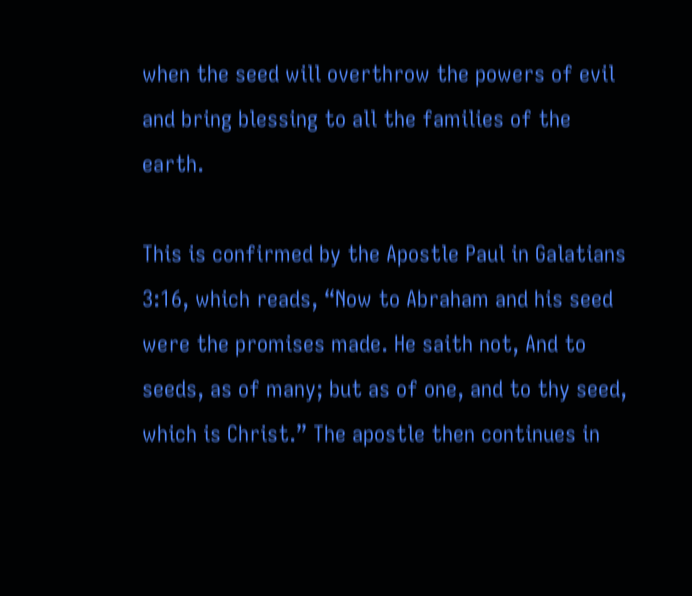when the seed will overthrow the powers of evil and bring blessing to all the families of the earth.

This is confirmed by the Apostle Paul in Galatians 3:16, which reads, “Now to Abraham and his seed were the promises made. He saith not, And to seeds, as of many; but as of one, and to thy seed, which is Christ.” The apostle then continues in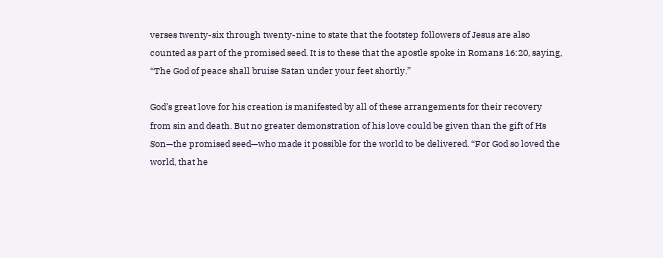verses twenty-six through twenty-nine to state that the footstep followers of Jesus are also counted as part of the promised seed. It is to these that the apostle spoke in Romans 16:20, saying, “The God of peace shall bruise Satan under your feet shortly.”

God’s great love for his creation is manifested by all of these arrangements for their recovery from sin and death. But no greater demonstration of his love could be given than the gift of Hs Son—the promised seed—who made it possible for the world to be delivered. “For God so loved the world, that he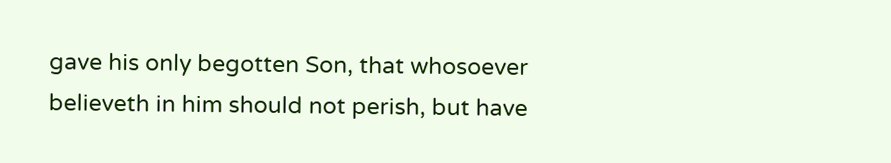gave his only begotten Son, that whosoever believeth in him should not perish, but have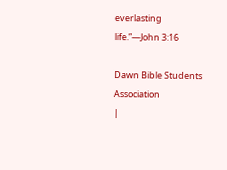everlasting life.”—John 3:16

Dawn Bible Students Association
|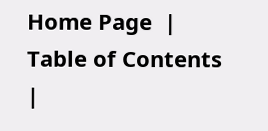Home Page  |  Table of Contents  |